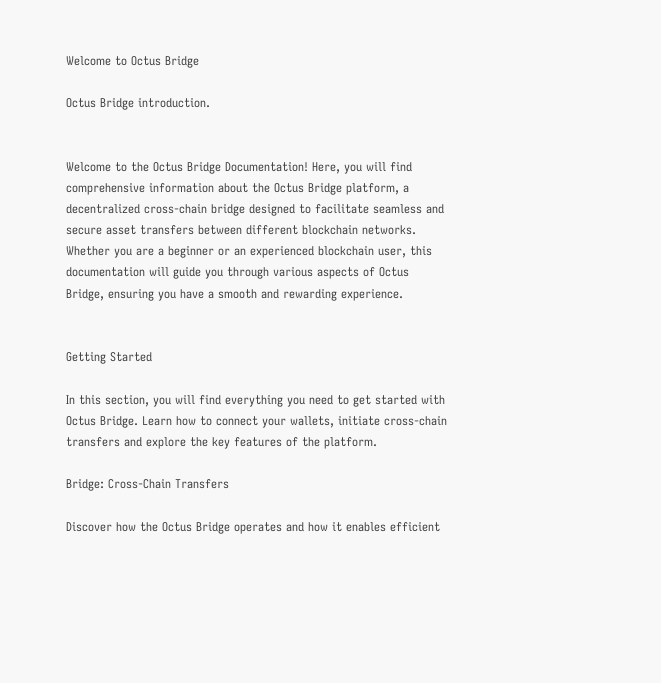Welcome to Octus Bridge

Octus Bridge introduction.


Welcome to the Octus Bridge Documentation! Here, you will find comprehensive information about the Octus Bridge platform, a decentralized cross-chain bridge designed to facilitate seamless and secure asset transfers between different blockchain networks. Whether you are a beginner or an experienced blockchain user, this documentation will guide you through various aspects of Octus Bridge, ensuring you have a smooth and rewarding experience.


Getting Started

In this section, you will find everything you need to get started with Octus Bridge. Learn how to connect your wallets, initiate cross-chain transfers and explore the key features of the platform.

Bridge: Cross-Chain Transfers

Discover how the Octus Bridge operates and how it enables efficient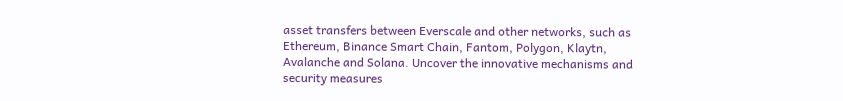asset transfers between Everscale and other networks, such as Ethereum, Binance Smart Chain, Fantom, Polygon, Klaytn, Avalanche and Solana. Uncover the innovative mechanisms and security measures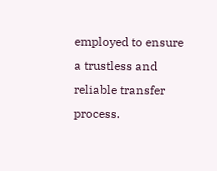employed to ensure a trustless and reliable transfer process.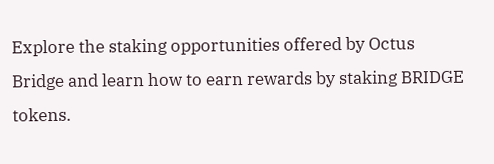Explore the staking opportunities offered by Octus Bridge and learn how to earn rewards by staking BRIDGE tokens.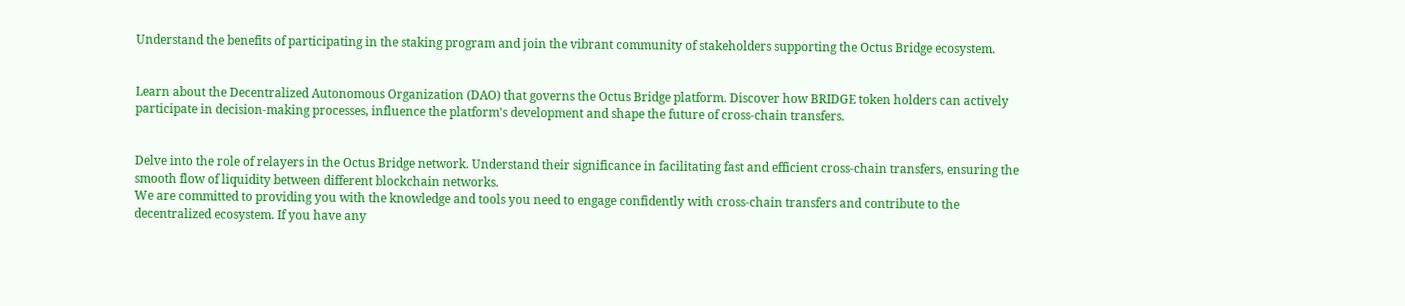Understand the benefits of participating in the staking program and join the vibrant community of stakeholders supporting the Octus Bridge ecosystem.


Learn about the Decentralized Autonomous Organization (DAO) that governs the Octus Bridge platform. Discover how BRIDGE token holders can actively participate in decision-making processes, influence the platform's development and shape the future of cross-chain transfers.


Delve into the role of relayers in the Octus Bridge network. Understand their significance in facilitating fast and efficient cross-chain transfers, ensuring the smooth flow of liquidity between different blockchain networks.
We are committed to providing you with the knowledge and tools you need to engage confidently with cross-chain transfers and contribute to the decentralized ecosystem. If you have any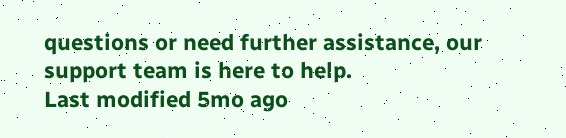questions or need further assistance, our support team is here to help.
Last modified 5mo ago